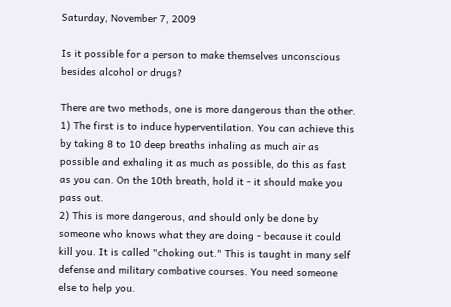Saturday, November 7, 2009

Is it possible for a person to make themselves unconscious besides alcohol or drugs?

There are two methods, one is more dangerous than the other. 1) The first is to induce hyperventilation. You can achieve this by taking 8 to 10 deep breaths inhaling as much air as possible and exhaling it as much as possible, do this as fast as you can. On the 10th breath, hold it - it should make you pass out.
2) This is more dangerous, and should only be done by someone who knows what they are doing - because it could kill you. It is called "choking out." This is taught in many self defense and military combative courses. You need someone else to help you.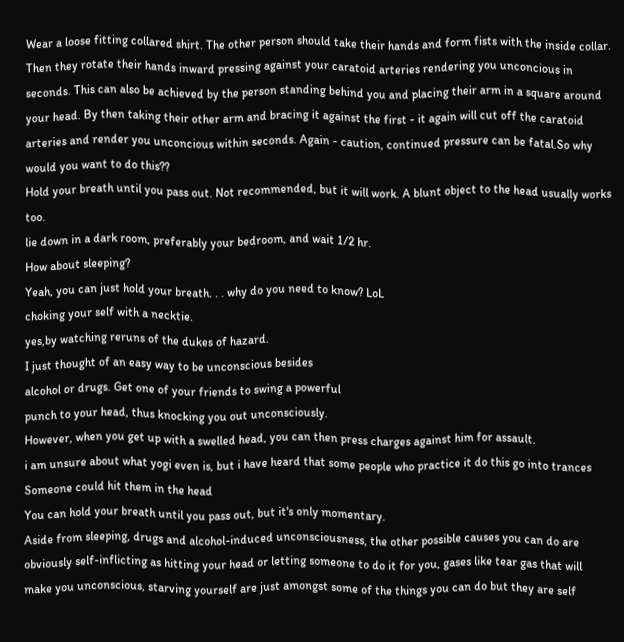Wear a loose fitting collared shirt. The other person should take their hands and form fists with the inside collar. Then they rotate their hands inward pressing against your caratoid arteries rendering you unconcious in seconds. This can also be achieved by the person standing behind you and placing their arm in a square around your head. By then taking their other arm and bracing it against the first - it again will cut off the caratoid arteries and render you unconcious within seconds. Again - caution, continued pressure can be fatal.So why would you want to do this??
Hold your breath until you pass out. Not recommended, but it will work. A blunt object to the head usually works too.
lie down in a dark room, preferably your bedroom, and wait 1/2 hr.
How about sleeping?
Yeah, you can just hold your breath. . . why do you need to know? LoL
choking your self with a necktie.
yes,by watching reruns of the dukes of hazard.
I just thought of an easy way to be unconscious besides
alcohol or drugs. Get one of your friends to swing a powerful
punch to your head, thus knocking you out unconsciously.
However, when you get up with a swelled head, you can then press charges against him for assault.
i am unsure about what yogi even is, but i have heard that some people who practice it do this go into trances
Someone could hit them in the head
You can hold your breath until you pass out, but it's only momentary.
Aside from sleeping, drugs and alcohol-induced unconsciousness, the other possible causes you can do are obviously self-inflicting as hitting your head or letting someone to do it for you, gases like tear gas that will make you unconscious, starving yourself are just amongst some of the things you can do but they are self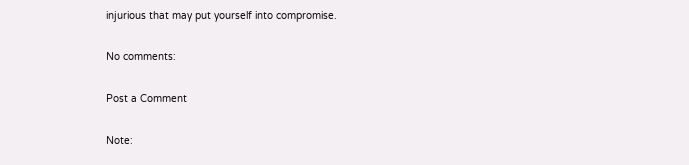injurious that may put yourself into compromise.

No comments:

Post a Comment

Note: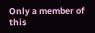Only a member of this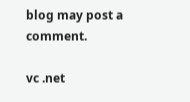blog may post a comment.

vc .net